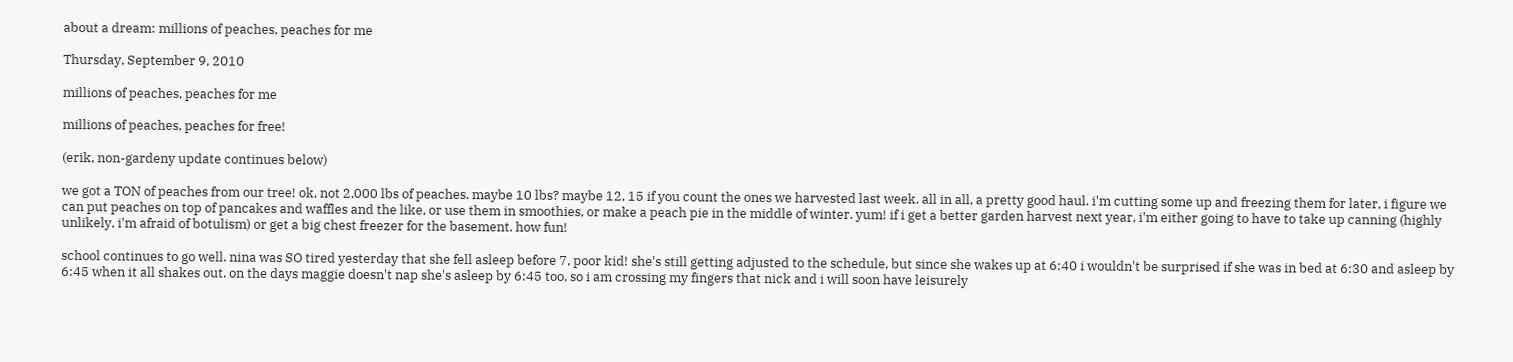about a dream: millions of peaches, peaches for me

Thursday, September 9, 2010

millions of peaches, peaches for me

millions of peaches, peaches for free!

(erik, non-gardeny update continues below)

we got a TON of peaches from our tree! ok, not 2,000 lbs of peaches. maybe 10 lbs? maybe 12, 15 if you count the ones we harvested last week. all in all, a pretty good haul. i'm cutting some up and freezing them for later, i figure we can put peaches on top of pancakes and waffles and the like, or use them in smoothies, or make a peach pie in the middle of winter. yum! if i get a better garden harvest next year, i'm either going to have to take up canning (highly unlikely, i'm afraid of botulism) or get a big chest freezer for the basement. how fun!

school continues to go well. nina was SO tired yesterday that she fell asleep before 7, poor kid! she's still getting adjusted to the schedule, but since she wakes up at 6:40 i wouldn't be surprised if she was in bed at 6:30 and asleep by 6:45 when it all shakes out. on the days maggie doesn't nap she's asleep by 6:45 too, so i am crossing my fingers that nick and i will soon have leisurely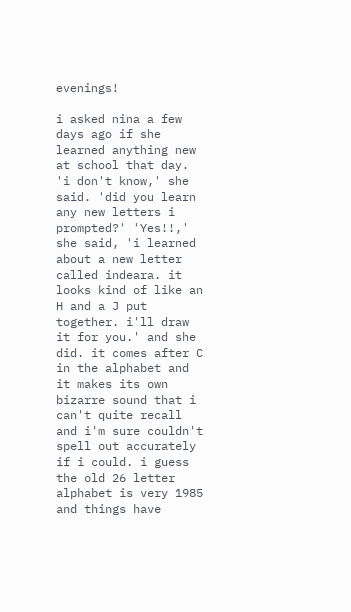evenings!

i asked nina a few days ago if she learned anything new at school that day. 'i don't know,' she said. 'did you learn any new letters i prompted?' 'Yes!!,' she said, 'i learned about a new letter called indeara. it looks kind of like an H and a J put together. i'll draw it for you.' and she did. it comes after C in the alphabet and it makes its own bizarre sound that i can't quite recall and i'm sure couldn't spell out accurately if i could. i guess the old 26 letter alphabet is very 1985 and things have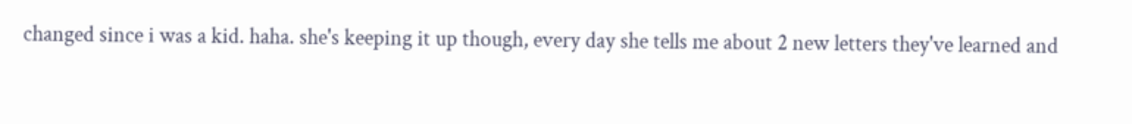changed since i was a kid. haha. she's keeping it up though, every day she tells me about 2 new letters they've learned and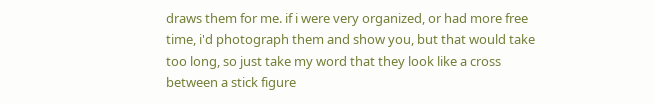draws them for me. if i were very organized, or had more free time, i'd photograph them and show you, but that would take too long, so just take my word that they look like a cross between a stick figure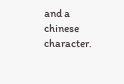and a chinese character.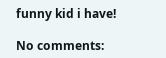funny kid i have!

No comments: